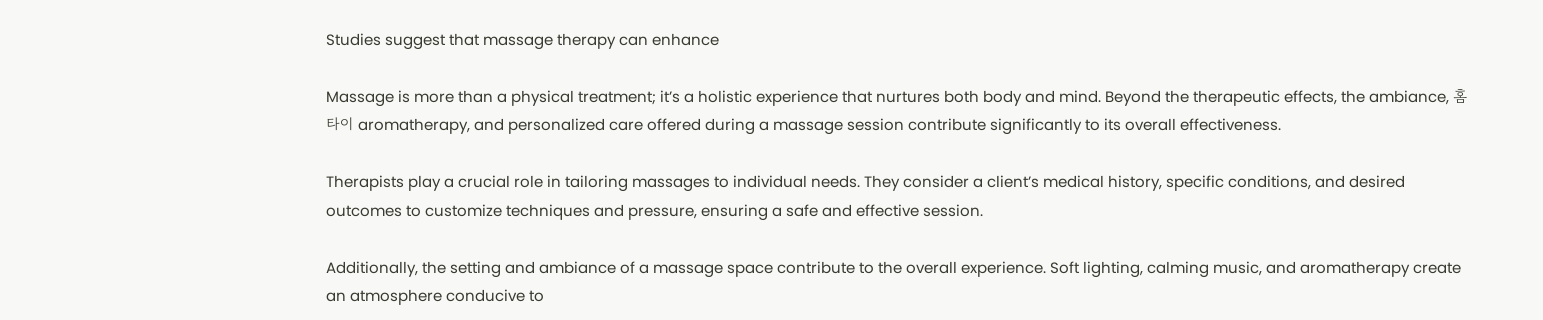Studies suggest that massage therapy can enhance

Massage is more than a physical treatment; it’s a holistic experience that nurtures both body and mind. Beyond the therapeutic effects, the ambiance, 홈타이 aromatherapy, and personalized care offered during a massage session contribute significantly to its overall effectiveness.

Therapists play a crucial role in tailoring massages to individual needs. They consider a client’s medical history, specific conditions, and desired outcomes to customize techniques and pressure, ensuring a safe and effective session.

Additionally, the setting and ambiance of a massage space contribute to the overall experience. Soft lighting, calming music, and aromatherapy create an atmosphere conducive to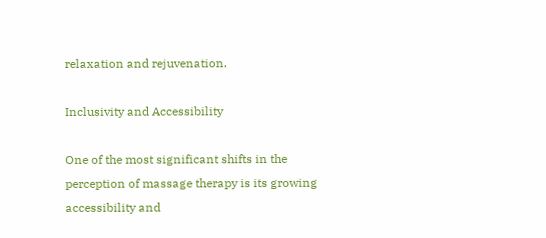relaxation and rejuvenation.

Inclusivity and Accessibility

One of the most significant shifts in the perception of massage therapy is its growing accessibility and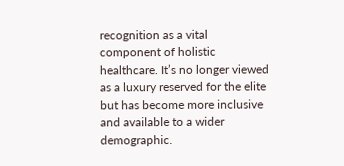recognition as a vital component of holistic healthcare. It’s no longer viewed as a luxury reserved for the elite but has become more inclusive and available to a wider demographic.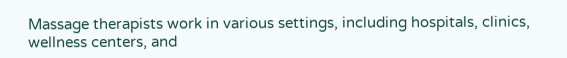Massage therapists work in various settings, including hospitals, clinics, wellness centers, and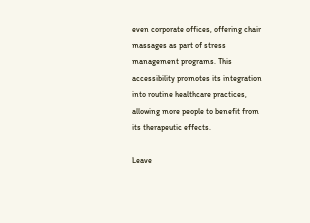even corporate offices, offering chair massages as part of stress management programs. This accessibility promotes its integration into routine healthcare practices, allowing more people to benefit from its therapeutic effects.

Leave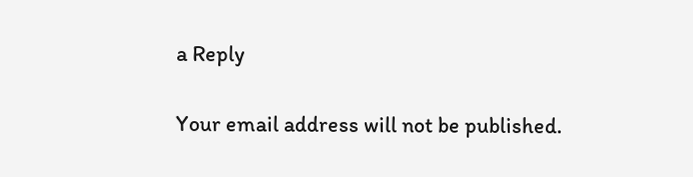a Reply

Your email address will not be published.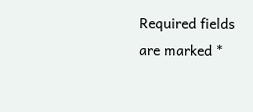Required fields are marked *